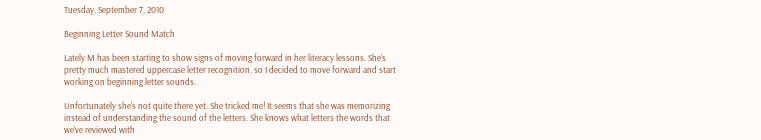Tuesday, September 7, 2010

Beginning Letter Sound Match

Lately M has been starting to show signs of moving forward in her literacy lessons. She's pretty much mastered uppercase letter recognition, so I decided to move forward and start working on beginning letter sounds.

Unfortunately she's not quite there yet. She tricked me! It seems that she was memorizing instead of understanding the sound of the letters. She knows what letters the words that we've reviewed with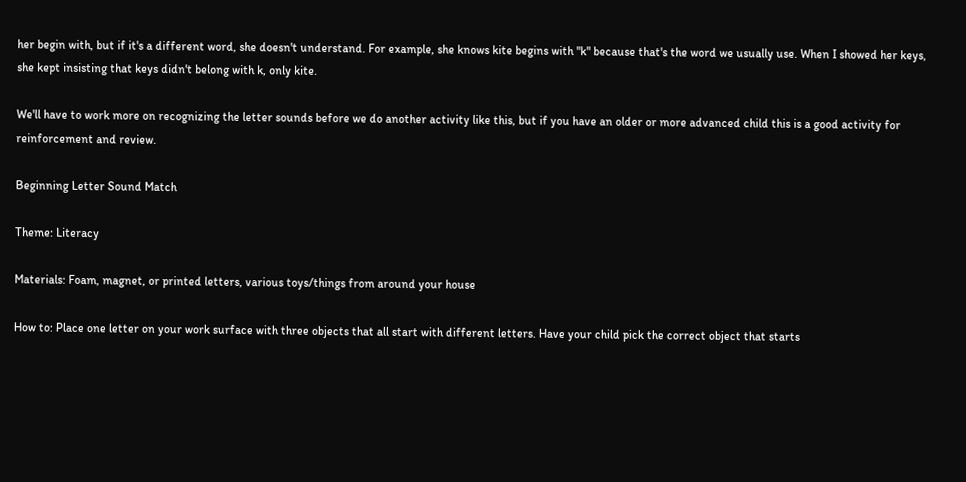her begin with, but if it's a different word, she doesn't understand. For example, she knows kite begins with "k" because that's the word we usually use. When I showed her keys, she kept insisting that keys didn't belong with k, only kite.

We'll have to work more on recognizing the letter sounds before we do another activity like this, but if you have an older or more advanced child this is a good activity for reinforcement and review.

Beginning Letter Sound Match

Theme: Literacy

Materials: Foam, magnet, or printed letters, various toys/things from around your house

How to: Place one letter on your work surface with three objects that all start with different letters. Have your child pick the correct object that starts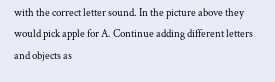with the correct letter sound. In the picture above they would pick apple for A. Continue adding different letters and objects as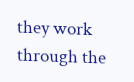they work through the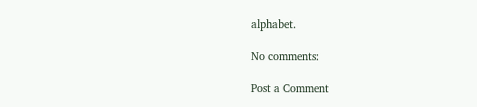alphabet.

No comments:

Post a Comment